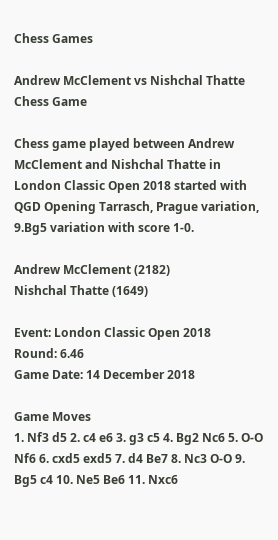Chess Games

Andrew McClement vs Nishchal Thatte Chess Game

Chess game played between Andrew McClement and Nishchal Thatte in London Classic Open 2018 started with QGD Opening Tarrasch, Prague variation, 9.Bg5 variation with score 1-0.

Andrew McClement (2182)
Nishchal Thatte (1649)

Event: London Classic Open 2018
Round: 6.46
Game Date: 14 December 2018

Game Moves
1. Nf3 d5 2. c4 e6 3. g3 c5 4. Bg2 Nc6 5. O-O Nf6 6. cxd5 exd5 7. d4 Be7 8. Nc3 O-O 9. Bg5 c4 10. Ne5 Be6 11. Nxc6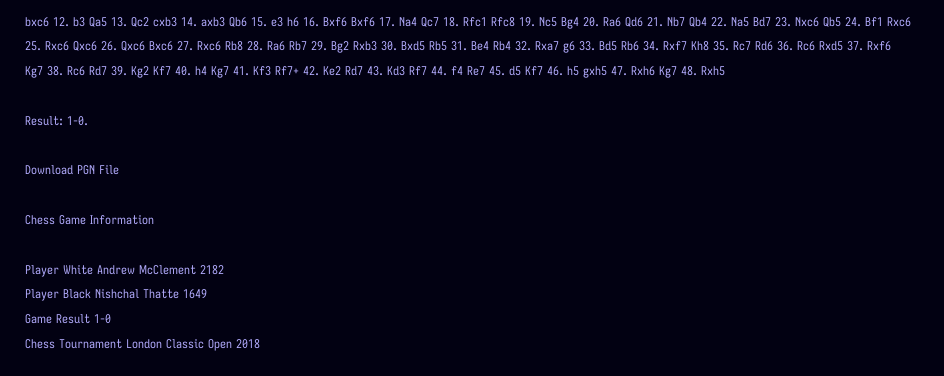bxc6 12. b3 Qa5 13. Qc2 cxb3 14. axb3 Qb6 15. e3 h6 16. Bxf6 Bxf6 17. Na4 Qc7 18. Rfc1 Rfc8 19. Nc5 Bg4 20. Ra6 Qd6 21. Nb7 Qb4 22. Na5 Bd7 23. Nxc6 Qb5 24. Bf1 Rxc6 25. Rxc6 Qxc6 26. Qxc6 Bxc6 27. Rxc6 Rb8 28. Ra6 Rb7 29. Bg2 Rxb3 30. Bxd5 Rb5 31. Be4 Rb4 32. Rxa7 g6 33. Bd5 Rb6 34. Rxf7 Kh8 35. Rc7 Rd6 36. Rc6 Rxd5 37. Rxf6 Kg7 38. Rc6 Rd7 39. Kg2 Kf7 40. h4 Kg7 41. Kf3 Rf7+ 42. Ke2 Rd7 43. Kd3 Rf7 44. f4 Re7 45. d5 Kf7 46. h5 gxh5 47. Rxh6 Kg7 48. Rxh5

Result: 1-0.

Download PGN File

Chess Game Information

Player White Andrew McClement 2182
Player Black Nishchal Thatte 1649
Game Result 1-0
Chess Tournament London Classic Open 2018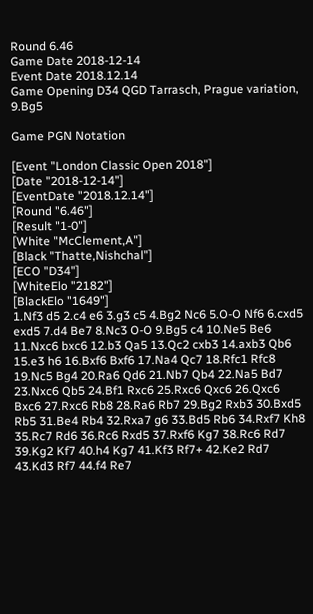Round 6.46
Game Date 2018-12-14
Event Date 2018.12.14
Game Opening D34 QGD Tarrasch, Prague variation, 9.Bg5

Game PGN Notation

[Event "London Classic Open 2018"]
[Date "2018-12-14"]
[EventDate "2018.12.14"]
[Round "6.46"]
[Result "1-0"]
[White "McClement,A"]
[Black "Thatte,Nishchal"]
[ECO "D34"]
[WhiteElo "2182"]
[BlackElo "1649"]
1.Nf3 d5 2.c4 e6 3.g3 c5 4.Bg2 Nc6 5.O-O Nf6 6.cxd5 exd5 7.d4 Be7 8.Nc3 O-O 9.Bg5 c4 10.Ne5 Be6 11.Nxc6 bxc6 12.b3 Qa5 13.Qc2 cxb3 14.axb3 Qb6 15.e3 h6 16.Bxf6 Bxf6 17.Na4 Qc7 18.Rfc1 Rfc8 19.Nc5 Bg4 20.Ra6 Qd6 21.Nb7 Qb4 22.Na5 Bd7 23.Nxc6 Qb5 24.Bf1 Rxc6 25.Rxc6 Qxc6 26.Qxc6 Bxc6 27.Rxc6 Rb8 28.Ra6 Rb7 29.Bg2 Rxb3 30.Bxd5 Rb5 31.Be4 Rb4 32.Rxa7 g6 33.Bd5 Rb6 34.Rxf7 Kh8 35.Rc7 Rd6 36.Rc6 Rxd5 37.Rxf6 Kg7 38.Rc6 Rd7 39.Kg2 Kf7 40.h4 Kg7 41.Kf3 Rf7+ 42.Ke2 Rd7 43.Kd3 Rf7 44.f4 Re7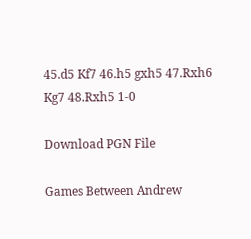45.d5 Kf7 46.h5 gxh5 47.Rxh6 Kg7 48.Rxh5 1-0

Download PGN File

Games Between Andrew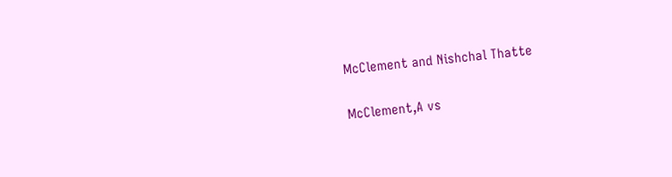McClement and Nishchal Thatte

McClement,A vs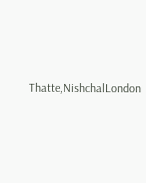Thatte,NishchalLondon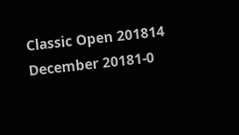Classic Open 201814 December 20181-0